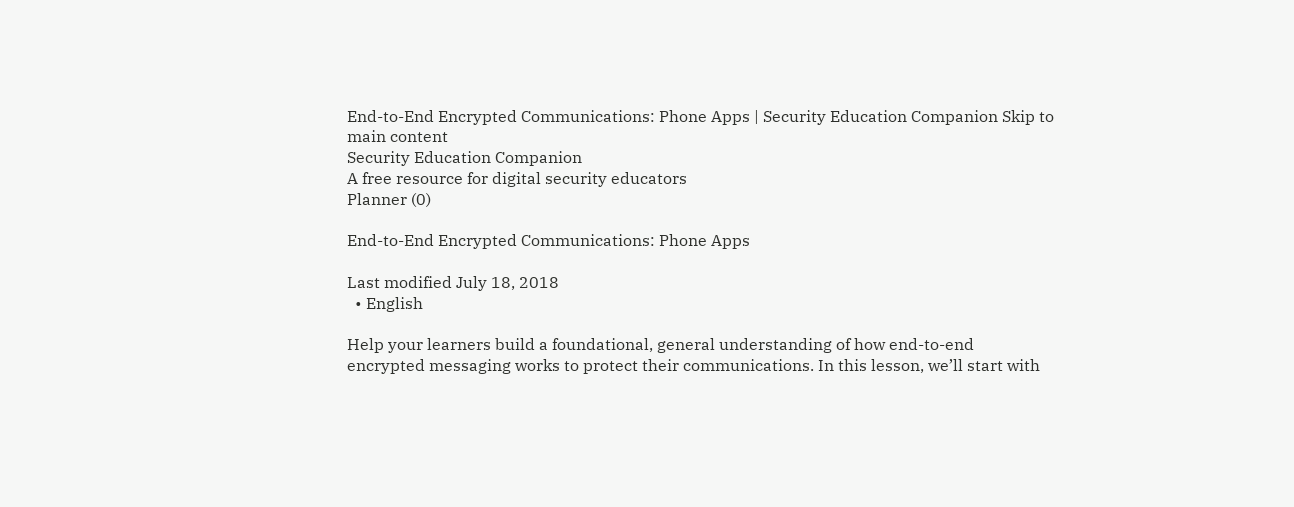End-to-End Encrypted Communications: Phone Apps | Security Education Companion Skip to main content
Security Education Companion
A free resource for digital security educators
Planner (0)

End-to-End Encrypted Communications: Phone Apps

Last modified July 18, 2018
  • English

Help your learners build a foundational, general understanding of how end-to-end encrypted messaging works to protect their communications. In this lesson, we’ll start with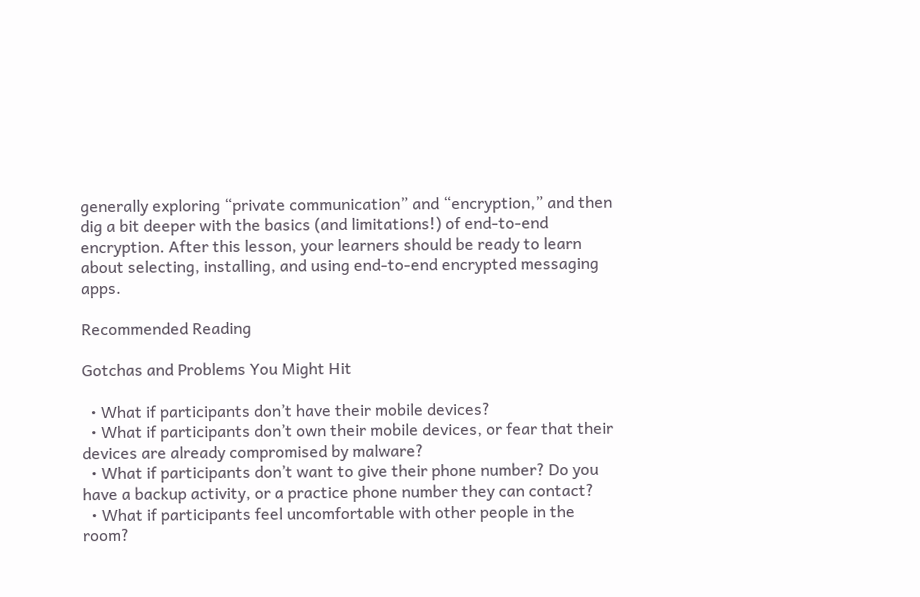generally exploring “private communication” and “encryption,” and then dig a bit deeper with the basics (and limitations!) of end-to-end encryption. After this lesson, your learners should be ready to learn about selecting, installing, and using end-to-end encrypted messaging apps.

Recommended Reading

Gotchas and Problems You Might Hit

  • What if participants don’t have their mobile devices?
  • What if participants don’t own their mobile devices, or fear that their devices are already compromised by malware?
  • What if participants don’t want to give their phone number? Do you have a backup activity, or a practice phone number they can contact?
  • What if participants feel uncomfortable with other people in the room?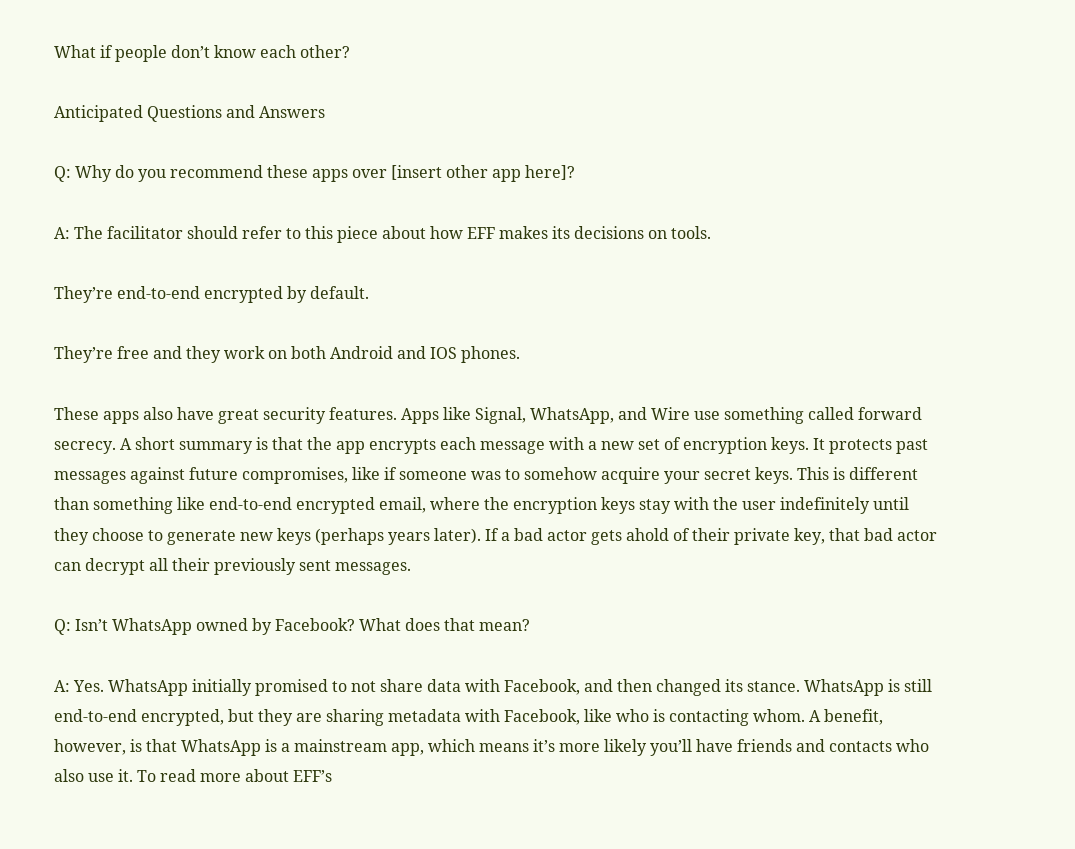What if people don’t know each other?

Anticipated Questions and Answers

Q: Why do you recommend these apps over [insert other app here]?

A: The facilitator should refer to this piece about how EFF makes its decisions on tools.

They’re end-to-end encrypted by default.

They’re free and they work on both Android and IOS phones.

These apps also have great security features. Apps like Signal, WhatsApp, and Wire use something called forward secrecy. A short summary is that the app encrypts each message with a new set of encryption keys. It protects past messages against future compromises, like if someone was to somehow acquire your secret keys. This is different than something like end-to-end encrypted email, where the encryption keys stay with the user indefinitely until they choose to generate new keys (perhaps years later). If a bad actor gets ahold of their private key, that bad actor can decrypt all their previously sent messages.

Q: Isn’t WhatsApp owned by Facebook? What does that mean?

A: Yes. WhatsApp initially promised to not share data with Facebook, and then changed its stance. WhatsApp is still end-to-end encrypted, but they are sharing metadata with Facebook, like who is contacting whom. A benefit, however, is that WhatsApp is a mainstream app, which means it’s more likely you’ll have friends and contacts who also use it. To read more about EFF’s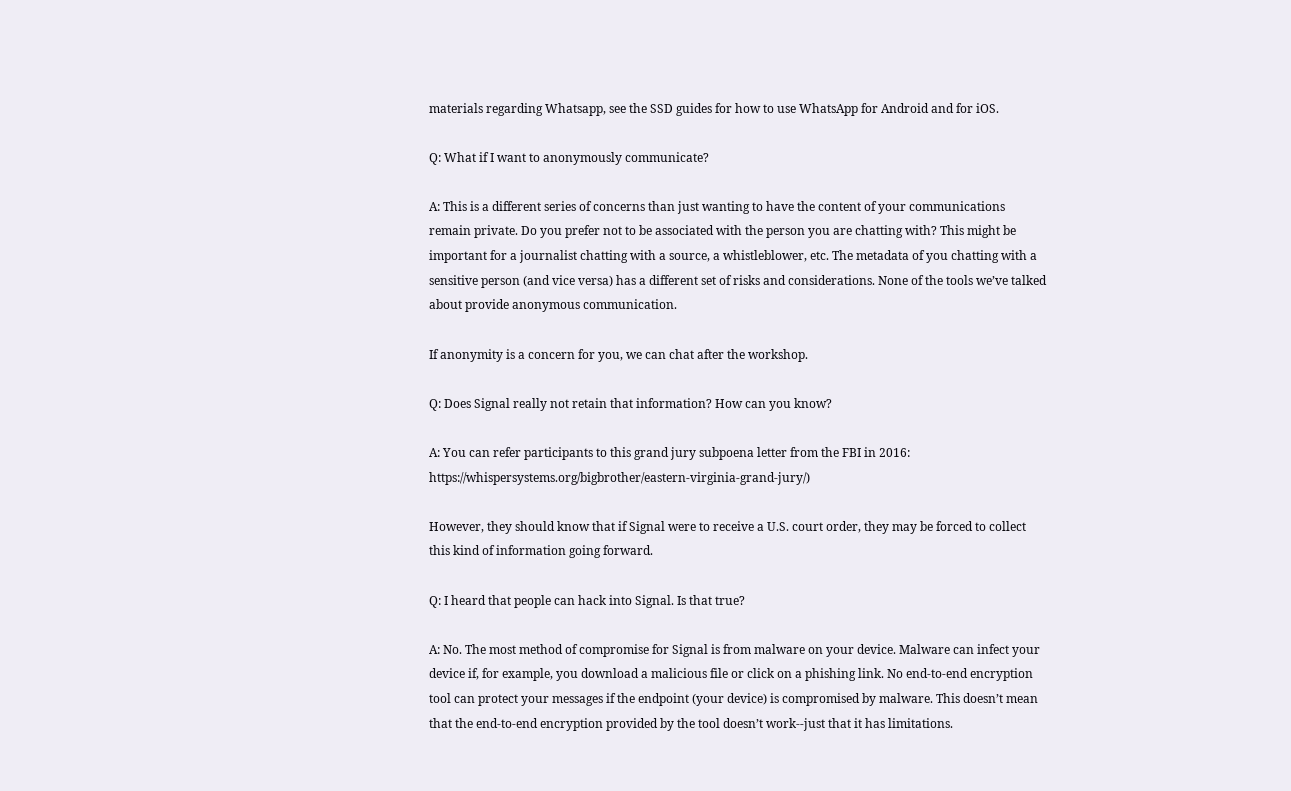materials regarding Whatsapp, see the SSD guides for how to use WhatsApp for Android and for iOS.

Q: What if I want to anonymously communicate?

A: This is a different series of concerns than just wanting to have the content of your communications remain private. Do you prefer not to be associated with the person you are chatting with? This might be important for a journalist chatting with a source, a whistleblower, etc. The metadata of you chatting with a sensitive person (and vice versa) has a different set of risks and considerations. None of the tools we’ve talked about provide anonymous communication.

If anonymity is a concern for you, we can chat after the workshop.

Q: Does Signal really not retain that information? How can you know?

A: You can refer participants to this grand jury subpoena letter from the FBI in 2016:  https://whispersystems.org/bigbrother/eastern-virginia-grand-jury/)

However, they should know that if Signal were to receive a U.S. court order, they may be forced to collect this kind of information going forward.

Q: I heard that people can hack into Signal. Is that true?

A: No. The most method of compromise for Signal is from malware on your device. Malware can infect your device if, for example, you download a malicious file or click on a phishing link. No end-to-end encryption tool can protect your messages if the endpoint (your device) is compromised by malware. This doesn’t mean that the end-to-end encryption provided by the tool doesn’t work--just that it has limitations.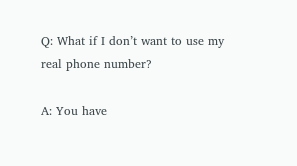Q: What if I don’t want to use my real phone number?

A: You have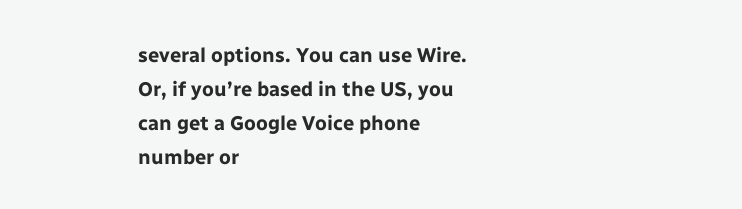several options. You can use Wire. Or, if you’re based in the US, you can get a Google Voice phone number or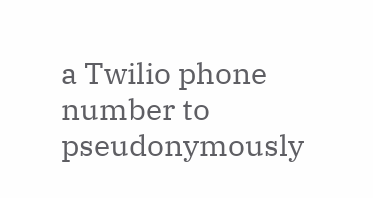a Twilio phone number to pseudonymously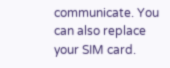communicate. You can also replace your SIM card.